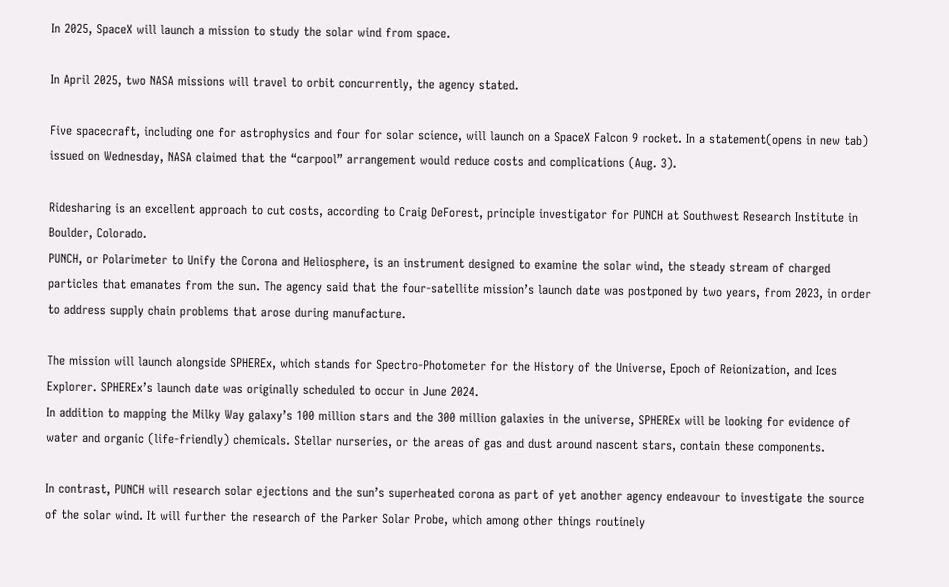In 2025, SpaceX will launch a mission to study the solar wind from space.

In April 2025, two NASA missions will travel to orbit concurrently, the agency stated.

Five spacecraft, including one for astrophysics and four for solar science, will launch on a SpaceX Falcon 9 rocket. In a statement(opens in new tab) issued on Wednesday, NASA claimed that the “carpool” arrangement would reduce costs and complications (Aug. 3).

Ridesharing is an excellent approach to cut costs, according to Craig DeForest, principle investigator for PUNCH at Southwest Research Institute in Boulder, Colorado.
PUNCH, or Polarimeter to Unify the Corona and Heliosphere, is an instrument designed to examine the solar wind, the steady stream of charged particles that emanates from the sun. The agency said that the four-satellite mission’s launch date was postponed by two years, from 2023, in order to address supply chain problems that arose during manufacture.

The mission will launch alongside SPHEREx, which stands for Spectro-Photometer for the History of the Universe, Epoch of Reionization, and Ices Explorer. SPHEREx’s launch date was originally scheduled to occur in June 2024.
In addition to mapping the Milky Way galaxy’s 100 million stars and the 300 million galaxies in the universe, SPHEREx will be looking for evidence of water and organic (life-friendly) chemicals. Stellar nurseries, or the areas of gas and dust around nascent stars, contain these components.

In contrast, PUNCH will research solar ejections and the sun’s superheated corona as part of yet another agency endeavour to investigate the source of the solar wind. It will further the research of the Parker Solar Probe, which among other things routinely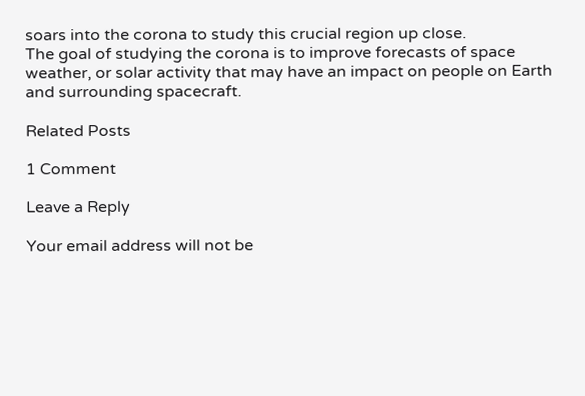soars into the corona to study this crucial region up close.
The goal of studying the corona is to improve forecasts of space weather, or solar activity that may have an impact on people on Earth and surrounding spacecraft.

Related Posts

1 Comment

Leave a Reply

Your email address will not be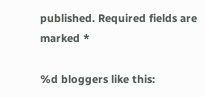published. Required fields are marked *

%d bloggers like this: